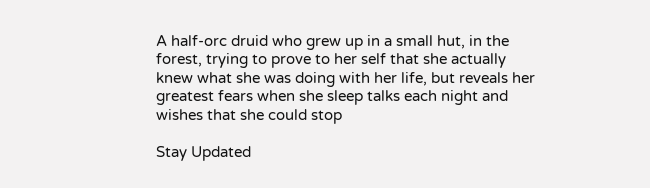A half-orc druid who grew up in a small hut, in the forest, trying to prove to her self that she actually knew what she was doing with her life, but reveals her greatest fears when she sleep talks each night and wishes that she could stop

Stay Updated